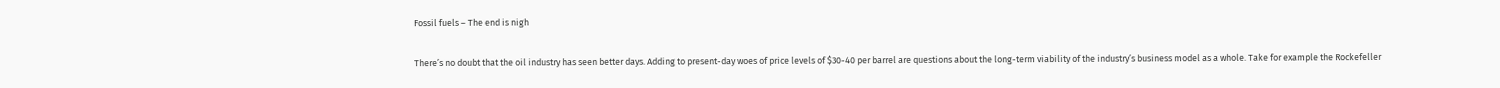Fossil fuels – The end is nigh

There’s no doubt that the oil industry has seen better days. Adding to present-day woes of price levels of $30-40 per barrel are questions about the long-term viability of the industry’s business model as a whole. Take for example the Rockefeller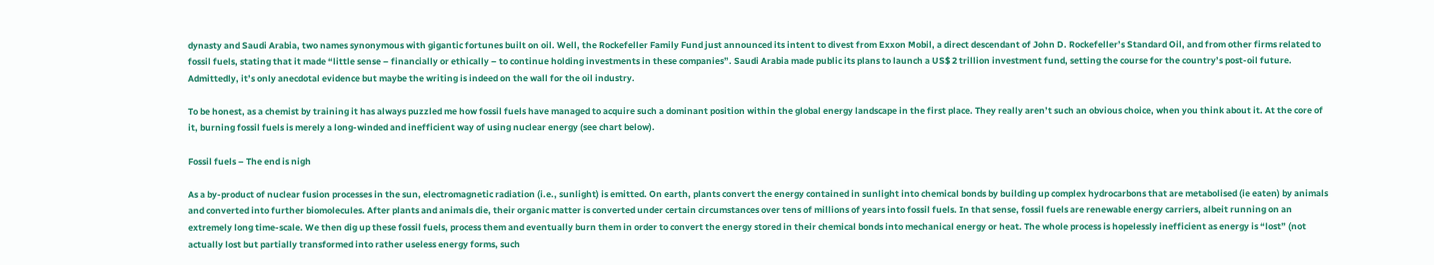dynasty and Saudi Arabia, two names synonymous with gigantic fortunes built on oil. Well, the Rockefeller Family Fund just announced its intent to divest from Exxon Mobil, a direct descendant of John D. Rockefeller’s Standard Oil, and from other firms related to fossil fuels, stating that it made “little sense – financially or ethically – to continue holding investments in these companies”. Saudi Arabia made public its plans to launch a US$ 2 trillion investment fund, setting the course for the country’s post-oil future. Admittedly, it’s only anecdotal evidence but maybe the writing is indeed on the wall for the oil industry.

To be honest, as a chemist by training it has always puzzled me how fossil fuels have managed to acquire such a dominant position within the global energy landscape in the first place. They really aren’t such an obvious choice, when you think about it. At the core of it, burning fossil fuels is merely a long-winded and inefficient way of using nuclear energy (see chart below).

Fossil fuels – The end is nigh

As a by-product of nuclear fusion processes in the sun, electromagnetic radiation (i.e., sunlight) is emitted. On earth, plants convert the energy contained in sunlight into chemical bonds by building up complex hydrocarbons that are metabolised (ie eaten) by animals and converted into further biomolecules. After plants and animals die, their organic matter is converted under certain circumstances over tens of millions of years into fossil fuels. In that sense, fossil fuels are renewable energy carriers, albeit running on an extremely long time-scale. We then dig up these fossil fuels, process them and eventually burn them in order to convert the energy stored in their chemical bonds into mechanical energy or heat. The whole process is hopelessly inefficient as energy is “lost” (not actually lost but partially transformed into rather useless energy forms, such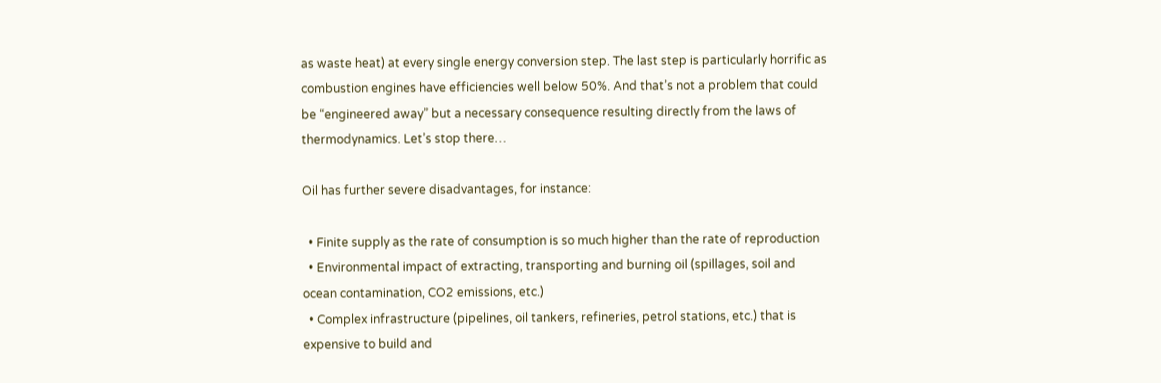as waste heat) at every single energy conversion step. The last step is particularly horrific as combustion engines have efficiencies well below 50%. And that’s not a problem that could be “engineered away” but a necessary consequence resulting directly from the laws of thermodynamics. Let’s stop there…

Oil has further severe disadvantages, for instance:

  • Finite supply as the rate of consumption is so much higher than the rate of reproduction
  • Environmental impact of extracting, transporting and burning oil (spillages, soil and ocean contamination, CO2 emissions, etc.)
  • Complex infrastructure (pipelines, oil tankers, refineries, petrol stations, etc.) that is expensive to build and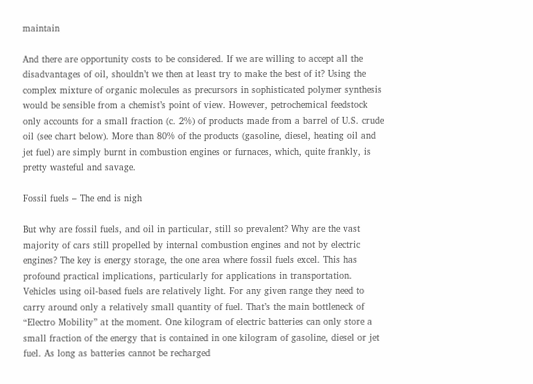maintain

And there are opportunity costs to be considered. If we are willing to accept all the disadvantages of oil, shouldn’t we then at least try to make the best of it? Using the complex mixture of organic molecules as precursors in sophisticated polymer synthesis would be sensible from a chemist’s point of view. However, petrochemical feedstock only accounts for a small fraction (c. 2%) of products made from a barrel of U.S. crude oil (see chart below). More than 80% of the products (gasoline, diesel, heating oil and jet fuel) are simply burnt in combustion engines or furnaces, which, quite frankly, is pretty wasteful and savage.

Fossil fuels – The end is nigh

But why are fossil fuels, and oil in particular, still so prevalent? Why are the vast majority of cars still propelled by internal combustion engines and not by electric engines? The key is energy storage, the one area where fossil fuels excel. This has profound practical implications, particularly for applications in transportation. Vehicles using oil-based fuels are relatively light. For any given range they need to carry around only a relatively small quantity of fuel. That’s the main bottleneck of “Electro Mobility” at the moment. One kilogram of electric batteries can only store a small fraction of the energy that is contained in one kilogram of gasoline, diesel or jet fuel. As long as batteries cannot be recharged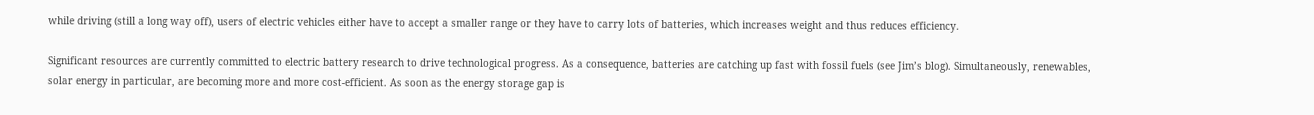while driving (still a long way off), users of electric vehicles either have to accept a smaller range or they have to carry lots of batteries, which increases weight and thus reduces efficiency.

Significant resources are currently committed to electric battery research to drive technological progress. As a consequence, batteries are catching up fast with fossil fuels (see Jim’s blog). Simultaneously, renewables, solar energy in particular, are becoming more and more cost-efficient. As soon as the energy storage gap is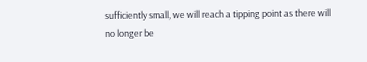sufficiently small, we will reach a tipping point as there will no longer be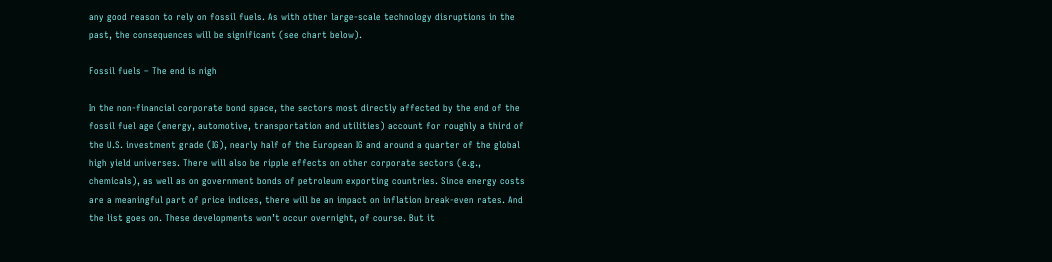any good reason to rely on fossil fuels. As with other large-scale technology disruptions in the past, the consequences will be significant (see chart below).

Fossil fuels – The end is nigh

In the non-financial corporate bond space, the sectors most directly affected by the end of the fossil fuel age (energy, automotive, transportation and utilities) account for roughly a third of the U.S. investment grade (IG), nearly half of the European IG and around a quarter of the global high yield universes. There will also be ripple effects on other corporate sectors (e.g., chemicals), as well as on government bonds of petroleum exporting countries. Since energy costs are a meaningful part of price indices, there will be an impact on inflation break-even rates. And the list goes on. These developments won’t occur overnight, of course. But it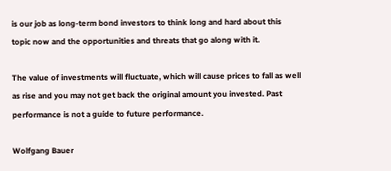is our job as long-term bond investors to think long and hard about this topic now and the opportunities and threats that go along with it.

The value of investments will fluctuate, which will cause prices to fall as well as rise and you may not get back the original amount you invested. Past performance is not a guide to future performance.

Wolfgang Bauer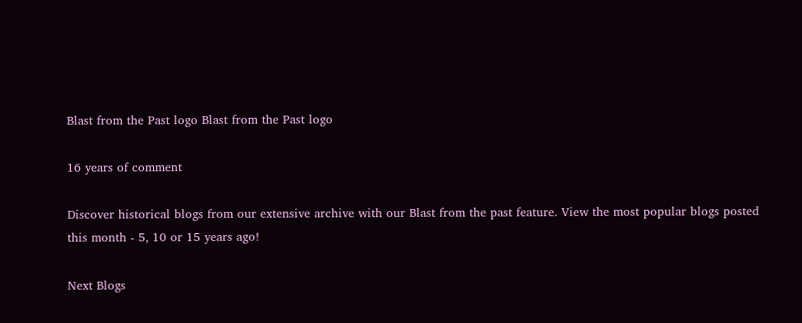Blast from the Past logo Blast from the Past logo

16 years of comment

Discover historical blogs from our extensive archive with our Blast from the past feature. View the most popular blogs posted this month - 5, 10 or 15 years ago!

Next Blogs